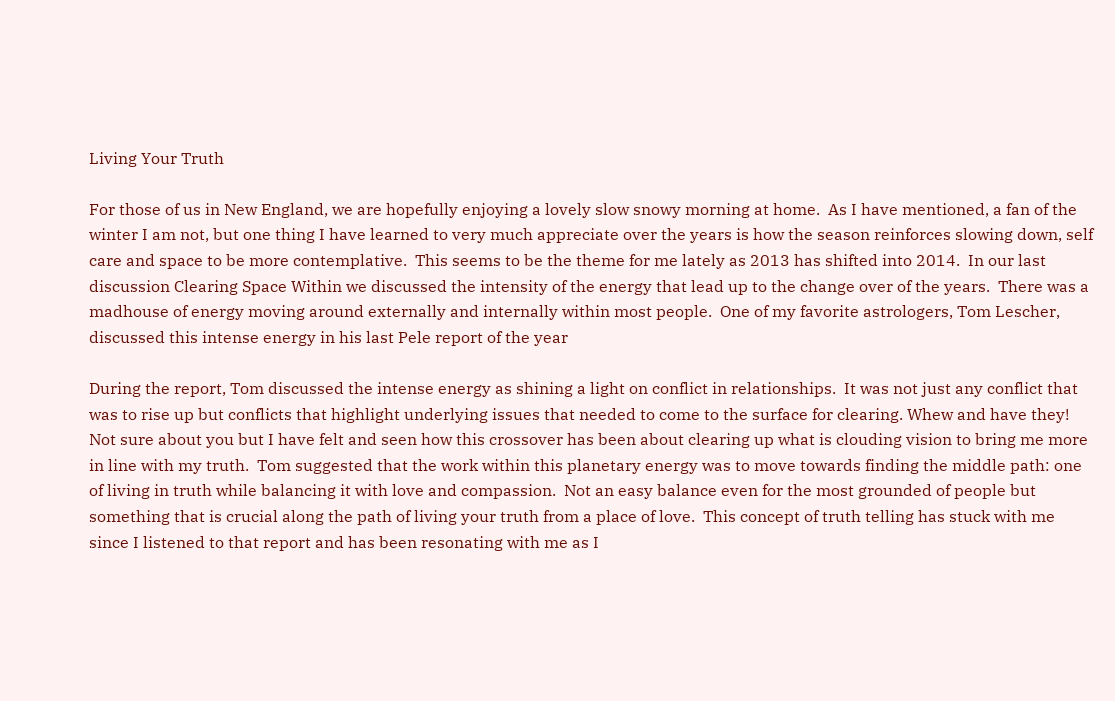Living Your Truth

For those of us in New England, we are hopefully enjoying a lovely slow snowy morning at home.  As I have mentioned, a fan of the winter I am not, but one thing I have learned to very much appreciate over the years is how the season reinforces slowing down, self care and space to be more contemplative.  This seems to be the theme for me lately as 2013 has shifted into 2014.  In our last discussion Clearing Space Within we discussed the intensity of the energy that lead up to the change over of the years.  There was a madhouse of energy moving around externally and internally within most people.  One of my favorite astrologers, Tom Lescher, discussed this intense energy in his last Pele report of the year

During the report, Tom discussed the intense energy as shining a light on conflict in relationships.  It was not just any conflict that was to rise up but conflicts that highlight underlying issues that needed to come to the surface for clearing. Whew and have they!  Not sure about you but I have felt and seen how this crossover has been about clearing up what is clouding vision to bring me more in line with my truth.  Tom suggested that the work within this planetary energy was to move towards finding the middle path: one of living in truth while balancing it with love and compassion.  Not an easy balance even for the most grounded of people but something that is crucial along the path of living your truth from a place of love.  This concept of truth telling has stuck with me since I listened to that report and has been resonating with me as I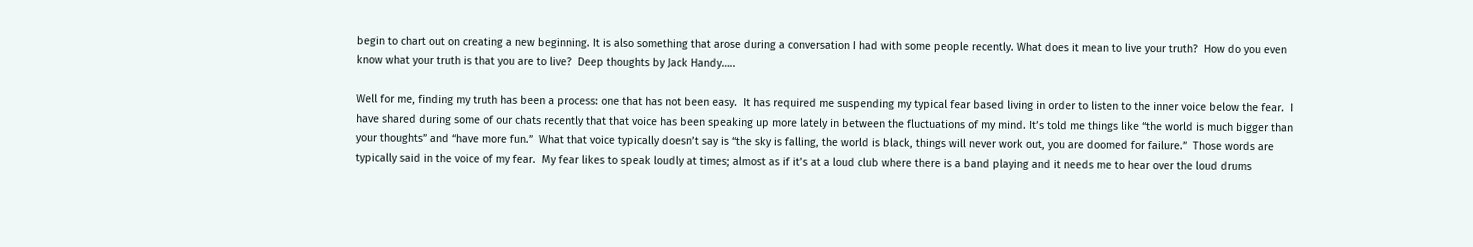begin to chart out on creating a new beginning. It is also something that arose during a conversation I had with some people recently. What does it mean to live your truth?  How do you even know what your truth is that you are to live?  Deep thoughts by Jack Handy…..

Well for me, finding my truth has been a process: one that has not been easy.  It has required me suspending my typical fear based living in order to listen to the inner voice below the fear.  I have shared during some of our chats recently that that voice has been speaking up more lately in between the fluctuations of my mind. It’s told me things like “the world is much bigger than your thoughts” and “have more fun.”  What that voice typically doesn’t say is “the sky is falling, the world is black, things will never work out, you are doomed for failure.”  Those words are typically said in the voice of my fear.  My fear likes to speak loudly at times; almost as if it’s at a loud club where there is a band playing and it needs me to hear over the loud drums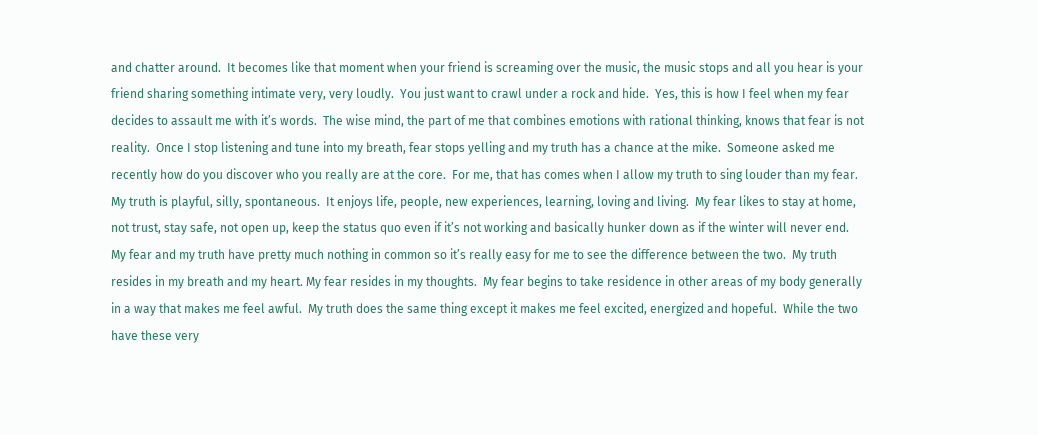and chatter around.  It becomes like that moment when your friend is screaming over the music, the music stops and all you hear is your friend sharing something intimate very, very loudly.  You just want to crawl under a rock and hide.  Yes, this is how I feel when my fear decides to assault me with it’s words.  The wise mind, the part of me that combines emotions with rational thinking, knows that fear is not reality.  Once I stop listening and tune into my breath, fear stops yelling and my truth has a chance at the mike.  Someone asked me recently how do you discover who you really are at the core.  For me, that has comes when I allow my truth to sing louder than my fear.  My truth is playful, silly, spontaneous.  It enjoys life, people, new experiences, learning, loving and living.  My fear likes to stay at home, not trust, stay safe, not open up, keep the status quo even if it’s not working and basically hunker down as if the winter will never end.  My fear and my truth have pretty much nothing in common so it’s really easy for me to see the difference between the two.  My truth resides in my breath and my heart. My fear resides in my thoughts.  My fear begins to take residence in other areas of my body generally in a way that makes me feel awful.  My truth does the same thing except it makes me feel excited, energized and hopeful.  While the two have these very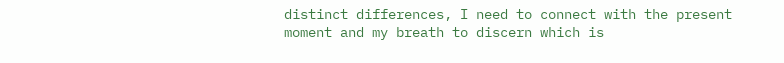distinct differences, I need to connect with the present moment and my breath to discern which is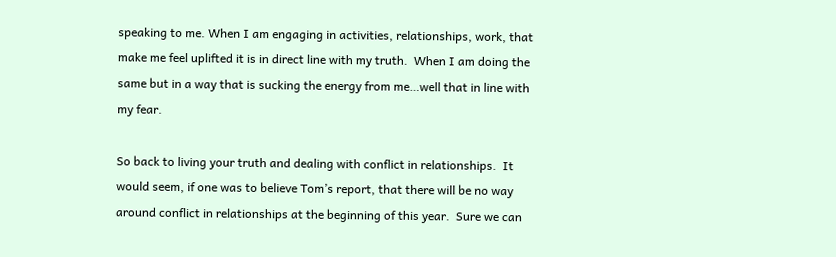speaking to me. When I am engaging in activities, relationships, work, that make me feel uplifted it is in direct line with my truth.  When I am doing the same but in a way that is sucking the energy from me…well that in line with my fear.

So back to living your truth and dealing with conflict in relationships.  It would seem, if one was to believe Tom’s report, that there will be no way around conflict in relationships at the beginning of this year.  Sure we can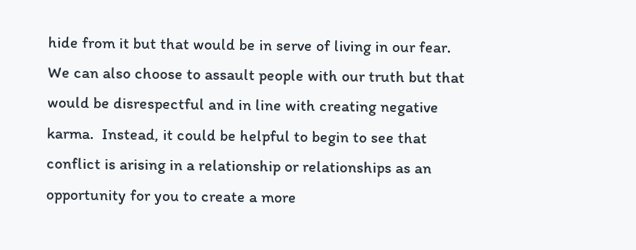hide from it but that would be in serve of living in our fear.  We can also choose to assault people with our truth but that would be disrespectful and in line with creating negative karma.  Instead, it could be helpful to begin to see that conflict is arising in a relationship or relationships as an opportunity for you to create a more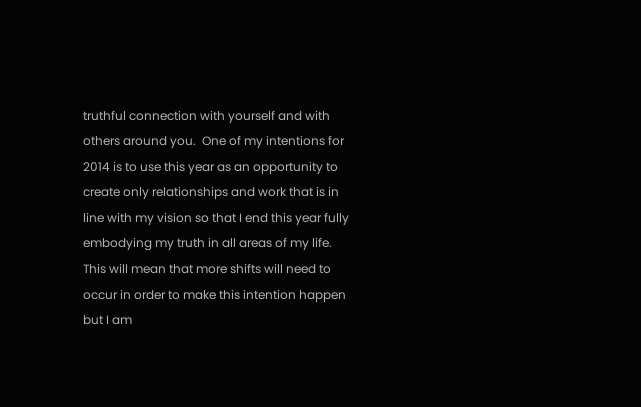truthful connection with yourself and with others around you.  One of my intentions for 2014 is to use this year as an opportunity to create only relationships and work that is in line with my vision so that I end this year fully embodying my truth in all areas of my life.  This will mean that more shifts will need to occur in order to make this intention happen but I am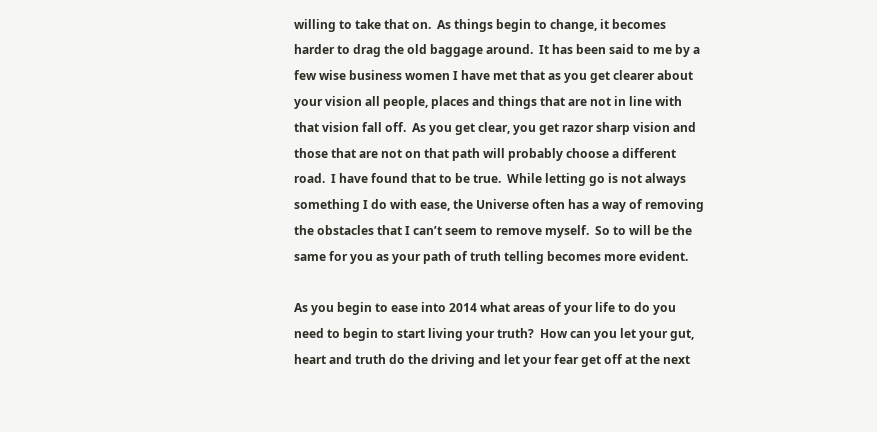willing to take that on.  As things begin to change, it becomes harder to drag the old baggage around.  It has been said to me by a few wise business women I have met that as you get clearer about your vision all people, places and things that are not in line with that vision fall off.  As you get clear, you get razor sharp vision and those that are not on that path will probably choose a different road.  I have found that to be true.  While letting go is not always something I do with ease, the Universe often has a way of removing the obstacles that I can’t seem to remove myself.  So to will be the same for you as your path of truth telling becomes more evident.

As you begin to ease into 2014 what areas of your life to do you need to begin to start living your truth?  How can you let your gut, heart and truth do the driving and let your fear get off at the next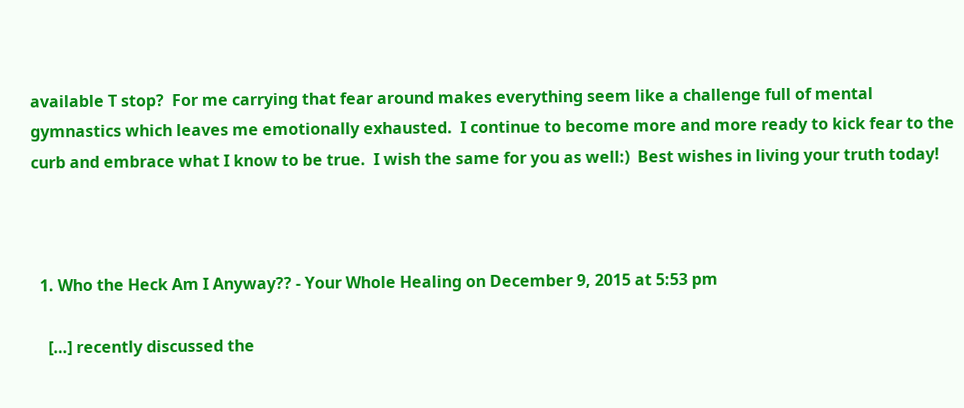available T stop?  For me carrying that fear around makes everything seem like a challenge full of mental gymnastics which leaves me emotionally exhausted.  I continue to become more and more ready to kick fear to the curb and embrace what I know to be true.  I wish the same for you as well:)  Best wishes in living your truth today!



  1. Who the Heck Am I Anyway?? - Your Whole Healing on December 9, 2015 at 5:53 pm

    […] recently discussed the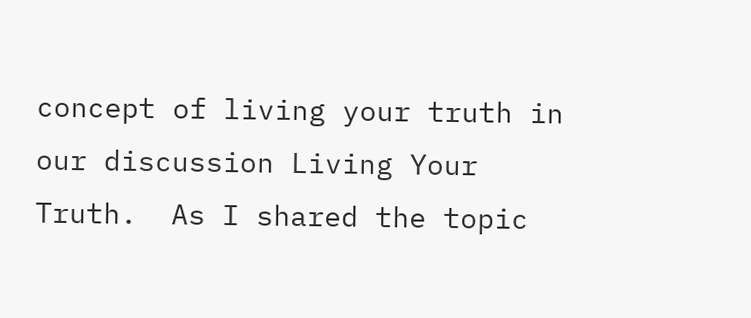concept of living your truth in our discussion Living Your Truth.  As I shared the topic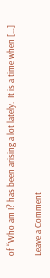of “Who am I? has been arising a lot lately.  It is a time when […]

Leave a Comment